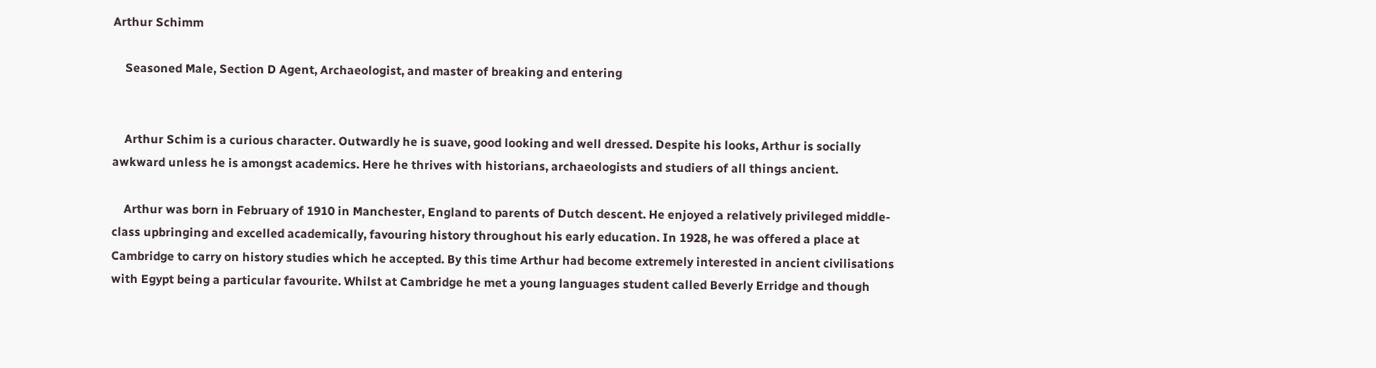Arthur Schimm

    Seasoned Male, Section D Agent, Archaeologist, and master of breaking and entering


    Arthur Schim is a curious character. Outwardly he is suave, good looking and well dressed. Despite his looks, Arthur is socially awkward unless he is amongst academics. Here he thrives with historians, archaeologists and studiers of all things ancient.

    Arthur was born in February of 1910 in Manchester, England to parents of Dutch descent. He enjoyed a relatively privileged middle-class upbringing and excelled academically, favouring history throughout his early education. In 1928, he was offered a place at Cambridge to carry on history studies which he accepted. By this time Arthur had become extremely interested in ancient civilisations with Egypt being a particular favourite. Whilst at Cambridge he met a young languages student called Beverly Erridge and though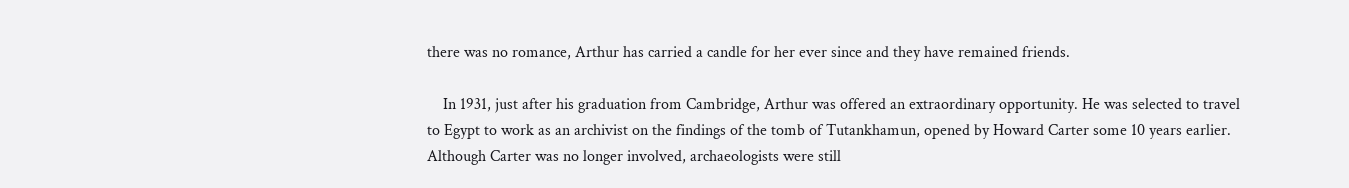there was no romance, Arthur has carried a candle for her ever since and they have remained friends.

    In 1931, just after his graduation from Cambridge, Arthur was offered an extraordinary opportunity. He was selected to travel to Egypt to work as an archivist on the findings of the tomb of Tutankhamun, opened by Howard Carter some 10 years earlier. Although Carter was no longer involved, archaeologists were still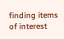finding items of interest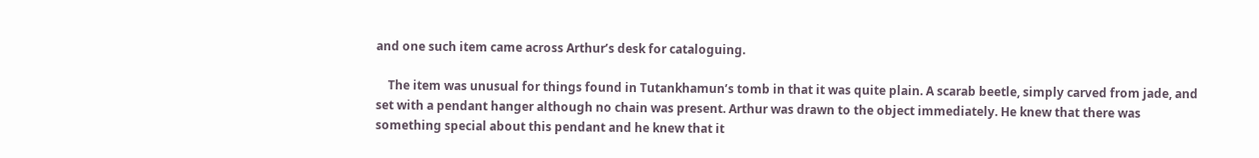and one such item came across Arthur’s desk for cataloguing.

    The item was unusual for things found in Tutankhamun’s tomb in that it was quite plain. A scarab beetle, simply carved from jade, and set with a pendant hanger although no chain was present. Arthur was drawn to the object immediately. He knew that there was something special about this pendant and he knew that it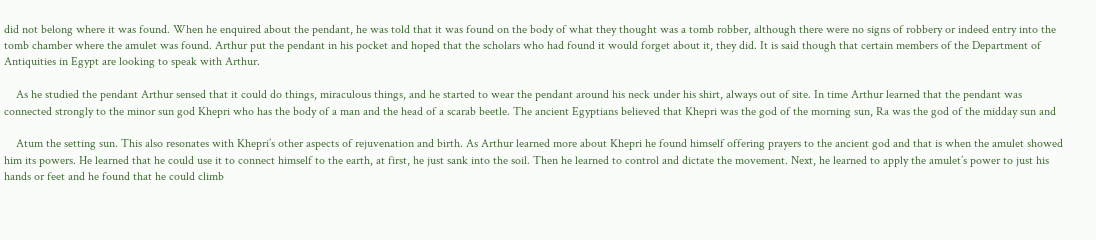did not belong where it was found. When he enquired about the pendant, he was told that it was found on the body of what they thought was a tomb robber, although there were no signs of robbery or indeed entry into the tomb chamber where the amulet was found. Arthur put the pendant in his pocket and hoped that the scholars who had found it would forget about it, they did. It is said though that certain members of the Department of Antiquities in Egypt are looking to speak with Arthur.

    As he studied the pendant Arthur sensed that it could do things, miraculous things, and he started to wear the pendant around his neck under his shirt, always out of site. In time Arthur learned that the pendant was connected strongly to the minor sun god Khepri who has the body of a man and the head of a scarab beetle. The ancient Egyptians believed that Khepri was the god of the morning sun, Ra was the god of the midday sun and

    Atum the setting sun. This also resonates with Khepri’s other aspects of rejuvenation and birth. As Arthur learned more about Khepri he found himself offering prayers to the ancient god and that is when the amulet showed him its powers. He learned that he could use it to connect himself to the earth, at first, he just sank into the soil. Then he learned to control and dictate the movement. Next, he learned to apply the amulet’s power to just his hands or feet and he found that he could climb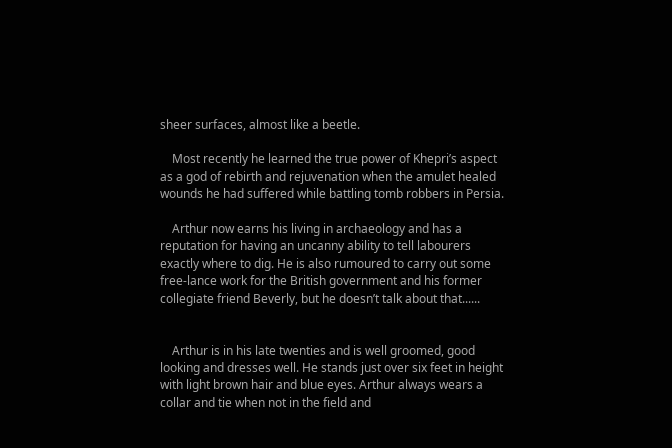sheer surfaces, almost like a beetle.

    Most recently he learned the true power of Khepri’s aspect as a god of rebirth and rejuvenation when the amulet healed wounds he had suffered while battling tomb robbers in Persia.

    Arthur now earns his living in archaeology and has a reputation for having an uncanny ability to tell labourers exactly where to dig. He is also rumoured to carry out some free-lance work for the British government and his former collegiate friend Beverly, but he doesn’t talk about that......


    Arthur is in his late twenties and is well groomed, good looking and dresses well. He stands just over six feet in height with light brown hair and blue eyes. Arthur always wears a collar and tie when not in the field and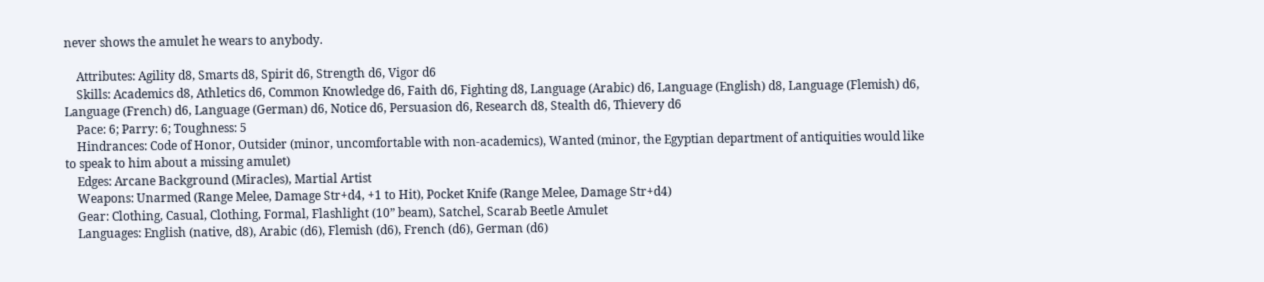never shows the amulet he wears to anybody.

    Attributes: Agility d8, Smarts d8, Spirit d6, Strength d6, Vigor d6
    Skills: Academics d8, Athletics d6, Common Knowledge d6, Faith d6, Fighting d8, Language (Arabic) d6, Language (English) d8, Language (Flemish) d6, Language (French) d6, Language (German) d6, Notice d6, Persuasion d6, Research d8, Stealth d6, Thievery d6
    Pace: 6; Parry: 6; Toughness: 5
    Hindrances: Code of Honor, Outsider (minor, uncomfortable with non-academics), Wanted (minor, the Egyptian department of antiquities would like to speak to him about a missing amulet)
    Edges: Arcane Background (Miracles), Martial Artist
    Weapons: Unarmed (Range Melee, Damage Str+d4, +1 to Hit), Pocket Knife (Range Melee, Damage Str+d4)
    Gear: Clothing, Casual, Clothing, Formal, Flashlight (10” beam), Satchel, Scarab Beetle Amulet
    Languages: English (native, d8), Arabic (d6), Flemish (d6), French (d6), German (d6)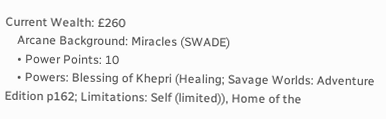Current Wealth: £260
    Arcane Background: Miracles (SWADE)
    • Power Points: 10
    • Powers: Blessing of Khepri (Healing; Savage Worlds: Adventure Edition p162; Limitations: Self (limited)), Home of the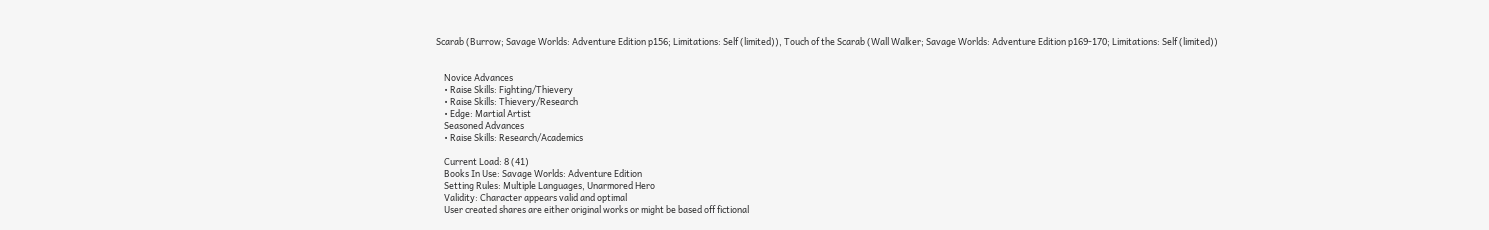Scarab (Burrow; Savage Worlds: Adventure Edition p156; Limitations: Self (limited)), Touch of the Scarab (Wall Walker; Savage Worlds: Adventure Edition p169-170; Limitations: Self (limited))


    Novice Advances
    • Raise Skills: Fighting/Thievery
    • Raise Skills: Thievery/Research
    • Edge: Martial Artist
    Seasoned Advances
    • Raise Skills: Research/Academics

    Current Load: 8 (41)
    Books In Use: Savage Worlds: Adventure Edition
    Setting Rules: Multiple Languages, Unarmored Hero
    Validity: Character appears valid and optimal
    User created shares are either original works or might be based off fictional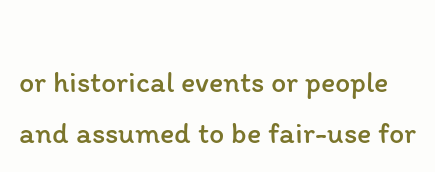or historical events or people and assumed to be fair-use for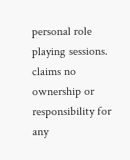personal role playing sessions. claims no ownership or responsibility for any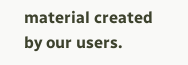material created by our users.